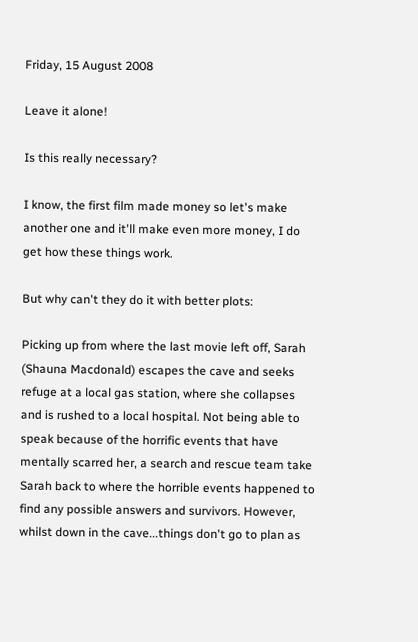Friday, 15 August 2008

Leave it alone!

Is this really necessary?

I know, the first film made money so let's make another one and it'll make even more money, I do get how these things work.

But why can't they do it with better plots:

Picking up from where the last movie left off, Sarah (Shauna Macdonald) escapes the cave and seeks refuge at a local gas station, where she collapses and is rushed to a local hospital. Not being able to speak because of the horrific events that have mentally scarred her, a search and rescue team take Sarah back to where the horrible events happened to find any possible answers and survivors. However, whilst down in the cave...things don't go to plan as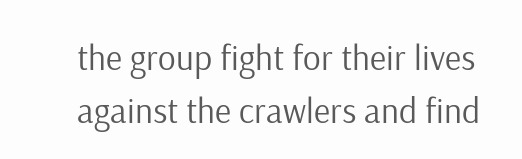the group fight for their lives against the crawlers and find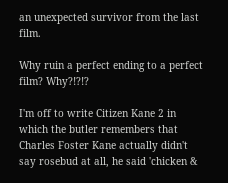an unexpected survivor from the last film.

Why ruin a perfect ending to a perfect film? Why?!?!?

I'm off to write Citizen Kane 2 in which the butler remembers that Charles Foster Kane actually didn't say rosebud at all, he said 'chicken &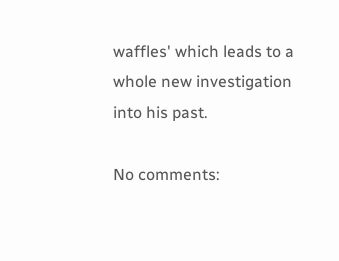waffles' which leads to a whole new investigation into his past.

No comments: